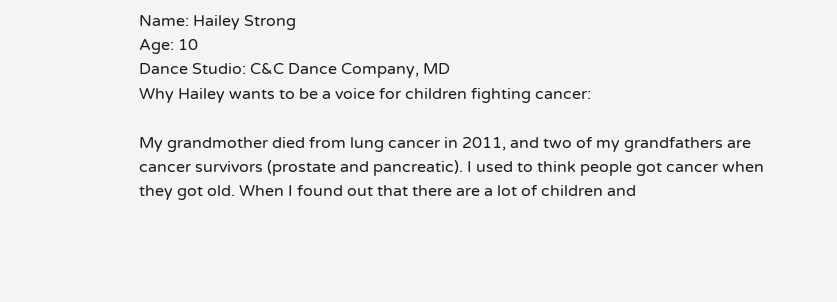Name: Hailey Strong
Age: 10
Dance Studio: C&C Dance Company, MD
Why Hailey wants to be a voice for children fighting cancer:

My grandmother died from lung cancer in 2011, and two of my grandfathers are cancer survivors (prostate and pancreatic). I used to think people got cancer when they got old. When I found out that there are a lot of children and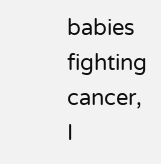babies fighting cancer, I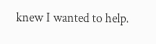knew I wanted to help.